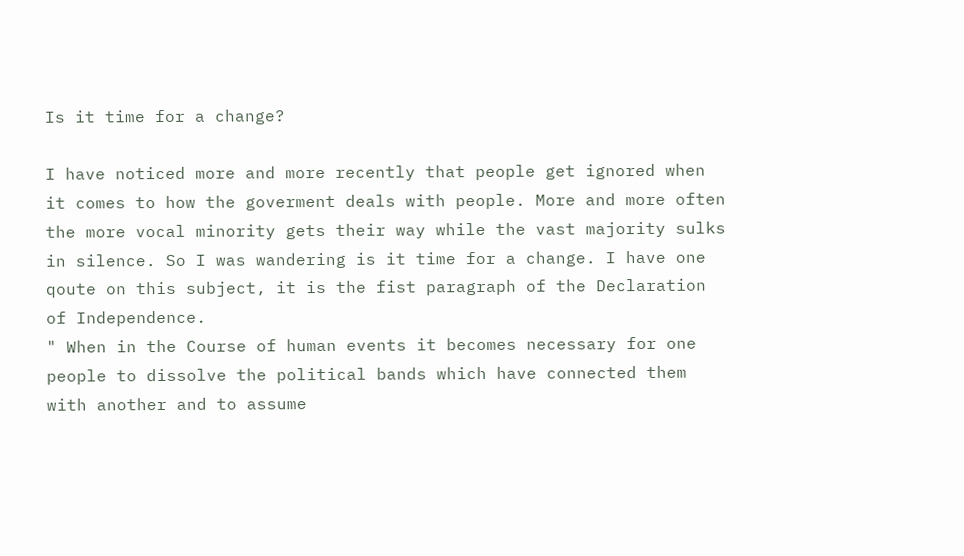Is it time for a change?

I have noticed more and more recently that people get ignored when it comes to how the goverment deals with people. More and more often the more vocal minority gets their way while the vast majority sulks in silence. So I was wandering is it time for a change. I have one qoute on this subject, it is the fist paragraph of the Declaration of Independence.
" When in the Course of human events it becomes necessary for one people to dissolve the political bands which have connected them with another and to assume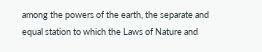among the powers of the earth, the separate and equal station to which the Laws of Nature and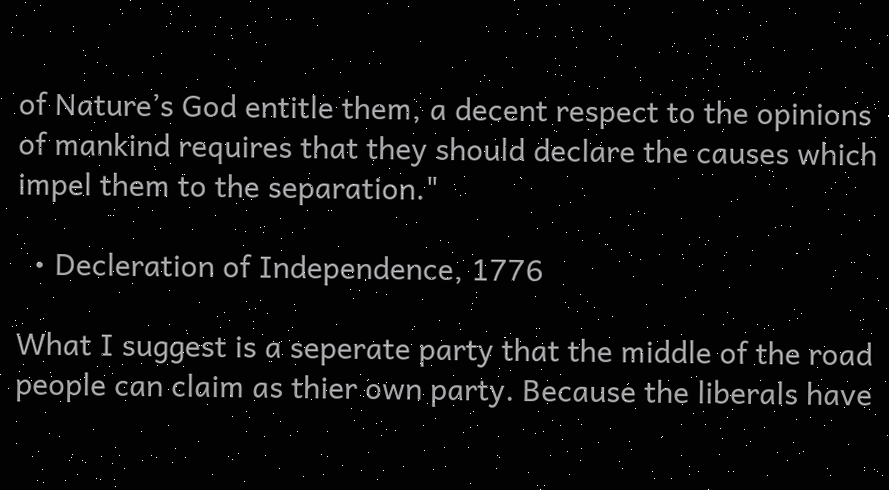of Nature’s God entitle them, a decent respect to the opinions of mankind requires that they should declare the causes which impel them to the separation."

  • Decleration of Independence, 1776

What I suggest is a seperate party that the middle of the road people can claim as thier own party. Because the liberals have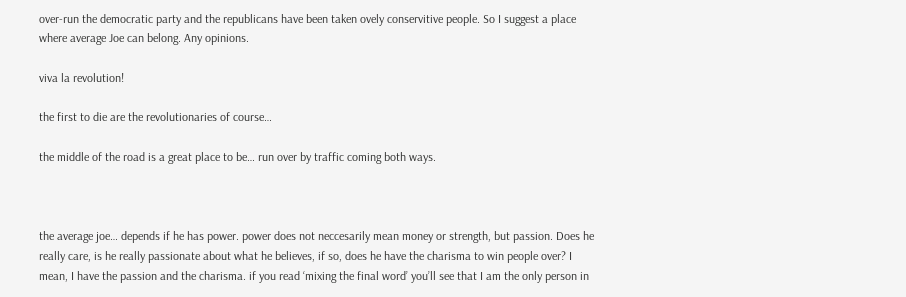over-run the democratic party and the republicans have been taken ovely conservitive people. So I suggest a place where average Joe can belong. Any opinions.

viva la revolution!

the first to die are the revolutionaries of course…

the middle of the road is a great place to be… run over by traffic coming both ways.



the average joe… depends if he has power. power does not neccesarily mean money or strength, but passion. Does he really care, is he really passionate about what he believes, if so, does he have the charisma to win people over? I mean, I have the passion and the charisma. if you read ‘mixing the final word’ you’ll see that I am the only person in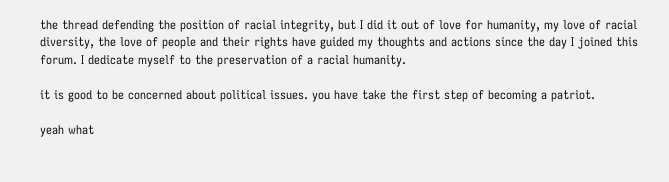the thread defending the position of racial integrity, but I did it out of love for humanity, my love of racial diversity, the love of people and their rights have guided my thoughts and actions since the day I joined this forum. I dedicate myself to the preservation of a racial humanity.

it is good to be concerned about political issues. you have take the first step of becoming a patriot.

yeah what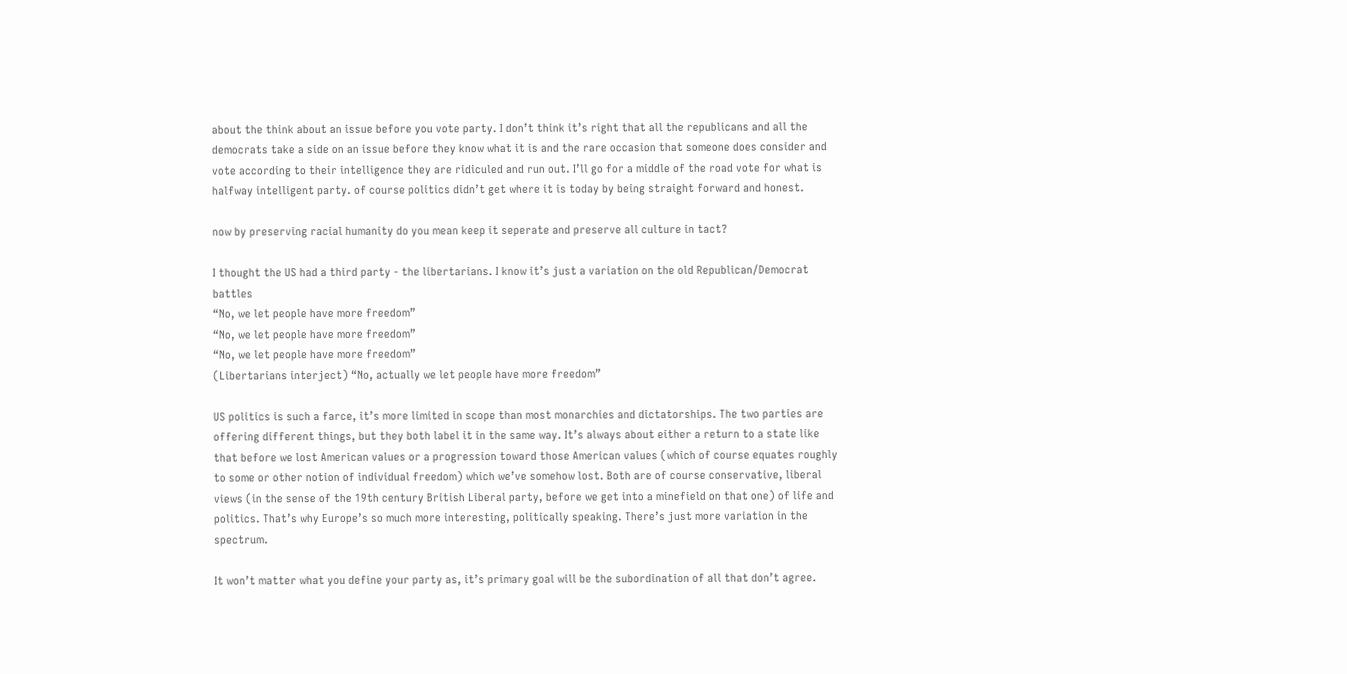about the think about an issue before you vote party. I don’t think it’s right that all the republicans and all the democrats take a side on an issue before they know what it is and the rare occasion that someone does consider and vote according to their intelligence they are ridiculed and run out. I’ll go for a middle of the road vote for what is halfway intelligent party. of course politics didn’t get where it is today by being straight forward and honest.

now by preserving racial humanity do you mean keep it seperate and preserve all culture in tact?

I thought the US had a third party - the libertarians. I know it’s just a variation on the old Republican/Democrat battles
“No, we let people have more freedom”
“No, we let people have more freedom”
“No, we let people have more freedom”
(Libertarians interject) “No, actually we let people have more freedom”

US politics is such a farce, it’s more limited in scope than most monarchies and dictatorships. The two parties are offering different things, but they both label it in the same way. It’s always about either a return to a state like that before we lost American values or a progression toward those American values (which of course equates roughly to some or other notion of individual freedom) which we’ve somehow lost. Both are of course conservative, liberal views (in the sense of the 19th century British Liberal party, before we get into a minefield on that one) of life and politics. That’s why Europe’s so much more interesting, politically speaking. There’s just more variation in the spectrum.

It won’t matter what you define your party as, it’s primary goal will be the subordination of all that don’t agree.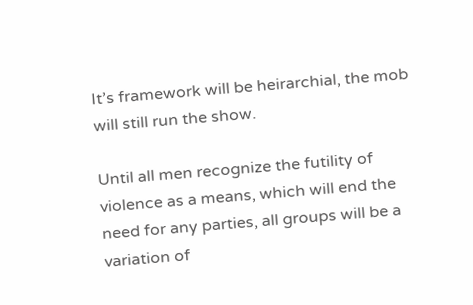It’s framework will be heirarchial, the mob will still run the show.

Until all men recognize the futility of violence as a means, which will end the need for any parties, all groups will be a variation of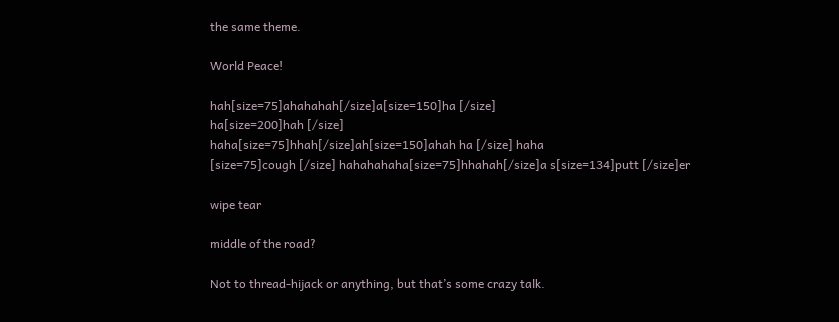the same theme.

World Peace!

hah[size=75]ahahahah[/size]a[size=150]ha [/size]
ha[size=200]hah [/size]
haha[size=75]hhah[/size]ah[size=150]ahah ha [/size] haha
[size=75]cough [/size] hahahahaha[size=75]hhahah[/size]a s[size=134]putt [/size]er

wipe tear

middle of the road?

Not to thread-hijack or anything, but that’s some crazy talk.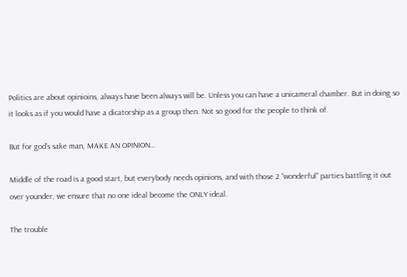Politics are about opinioins, always have been always will be. Unless you can have a unicameral chamber. But in doing so it looks as if you would have a dicatorship as a group then. Not so good for the people to think of.

But for god’s sake man, MAKE AN OPINION…

Middle of the road is a good start, but everybody needs opinions, and with those 2 “wonderful” parties battling it out over younder, we ensure that no one ideal become the ONLY ideal.

The trouble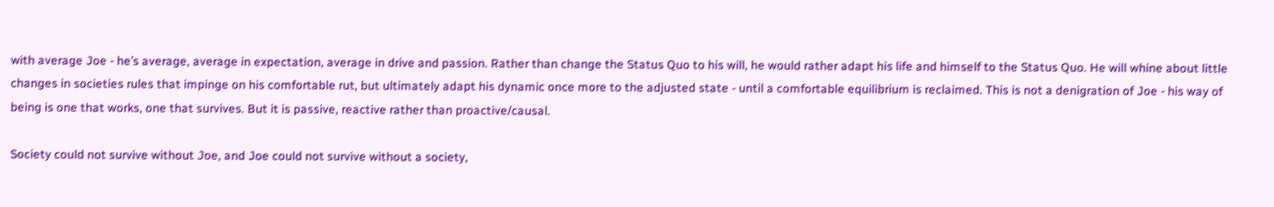with average Joe - he’s average, average in expectation, average in drive and passion. Rather than change the Status Quo to his will, he would rather adapt his life and himself to the Status Quo. He will whine about little changes in societies rules that impinge on his comfortable rut, but ultimately adapt his dynamic once more to the adjusted state - until a comfortable equilibrium is reclaimed. This is not a denigration of Joe - his way of being is one that works, one that survives. But it is passive, reactive rather than proactive/causal.

Society could not survive without Joe, and Joe could not survive without a society,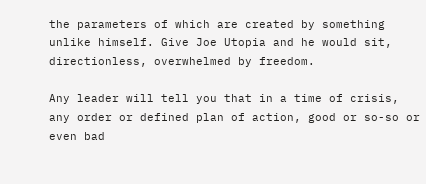the parameters of which are created by something unlike himself. Give Joe Utopia and he would sit, directionless, overwhelmed by freedom.

Any leader will tell you that in a time of crisis, any order or defined plan of action, good or so-so or even bad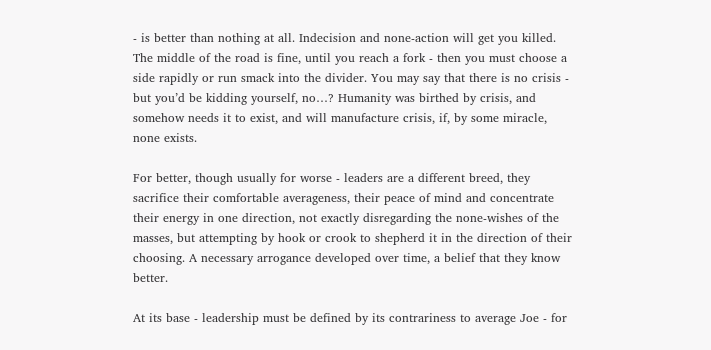- is better than nothing at all. Indecision and none-action will get you killed. The middle of the road is fine, until you reach a fork - then you must choose a side rapidly or run smack into the divider. You may say that there is no crisis - but you’d be kidding yourself, no…? Humanity was birthed by crisis, and somehow needs it to exist, and will manufacture crisis, if, by some miracle, none exists.

For better, though usually for worse - leaders are a different breed, they sacrifice their comfortable averageness, their peace of mind and concentrate their energy in one direction, not exactly disregarding the none-wishes of the masses, but attempting by hook or crook to shepherd it in the direction of their choosing. A necessary arrogance developed over time, a belief that they know better.

At its base - leadership must be defined by its contrariness to average Joe - for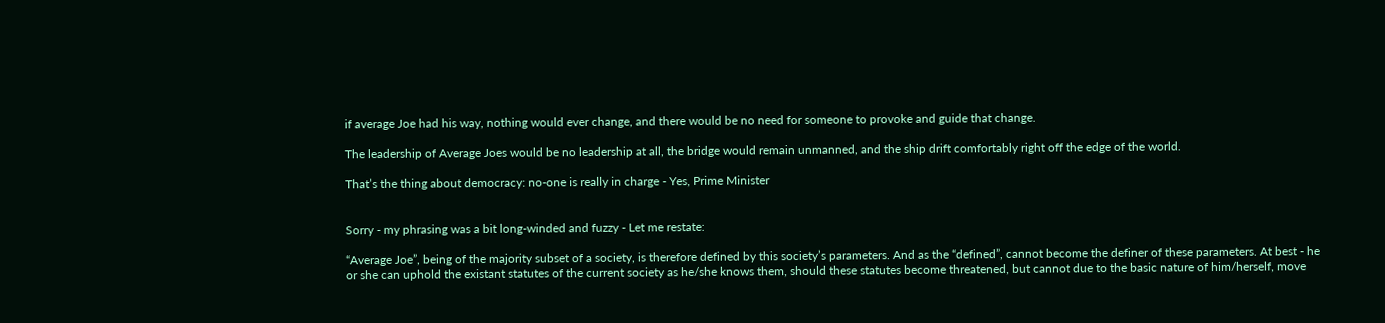if average Joe had his way, nothing would ever change, and there would be no need for someone to provoke and guide that change.

The leadership of Average Joes would be no leadership at all, the bridge would remain unmanned, and the ship drift comfortably right off the edge of the world.

That’s the thing about democracy: no-one is really in charge - Yes, Prime Minister


Sorry - my phrasing was a bit long-winded and fuzzy - Let me restate:

“Average Joe”, being of the majority subset of a society, is therefore defined by this society’s parameters. And as the “defined”, cannot become the definer of these parameters. At best - he or she can uphold the existant statutes of the current society as he/she knows them, should these statutes become threatened, but cannot due to the basic nature of him/herself, move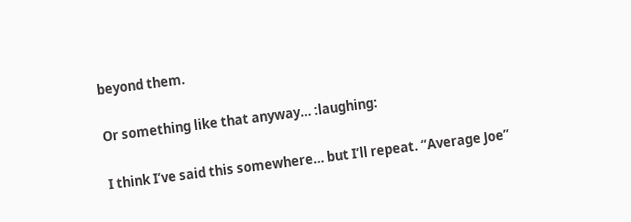beyond them.

Or something like that anyway… :laughing:

I think I’ve said this somewhere… but I’ll repeat. “Average Joe”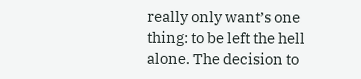really only want’s one thing: to be left the hell alone. The decision to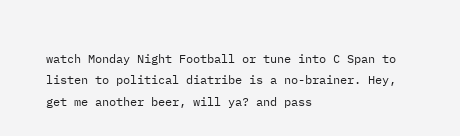watch Monday Night Football or tune into C Span to listen to political diatribe is a no-brainer. Hey, get me another beer, will ya? and pass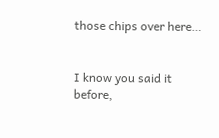those chips over here…


I know you said it before,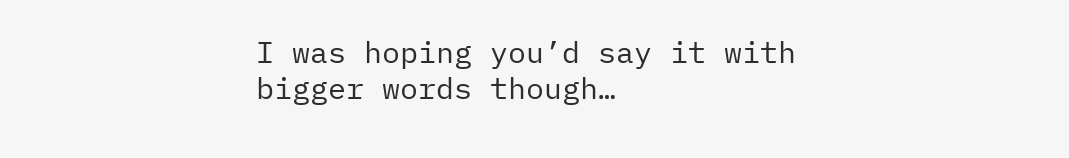I was hoping you’d say it with bigger words though…